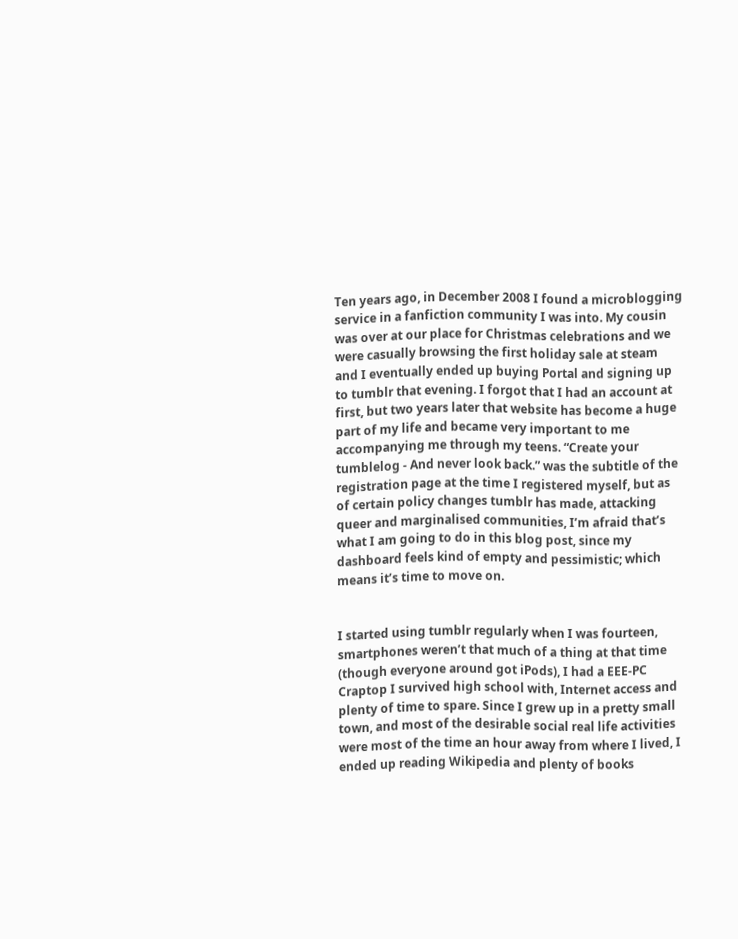Ten years ago, in December 2008 I found a microblogging service in a fanfiction community I was into. My cousin was over at our place for Christmas celebrations and we were casually browsing the first holiday sale at steam and I eventually ended up buying Portal and signing up to tumblr that evening. I forgot that I had an account at first, but two years later that website has become a huge part of my life and became very important to me accompanying me through my teens. “Create your tumblelog - And never look back.” was the subtitle of the registration page at the time I registered myself, but as of certain policy changes tumblr has made, attacking queer and marginalised communities, I’m afraid that’s what I am going to do in this blog post, since my dashboard feels kind of empty and pessimistic; which means it’s time to move on.


I started using tumblr regularly when I was fourteen, smartphones weren’t that much of a thing at that time (though everyone around got iPods), I had a EEE-PC Craptop I survived high school with, Internet access and plenty of time to spare. Since I grew up in a pretty small town, and most of the desirable social real life activities were most of the time an hour away from where I lived, I ended up reading Wikipedia and plenty of books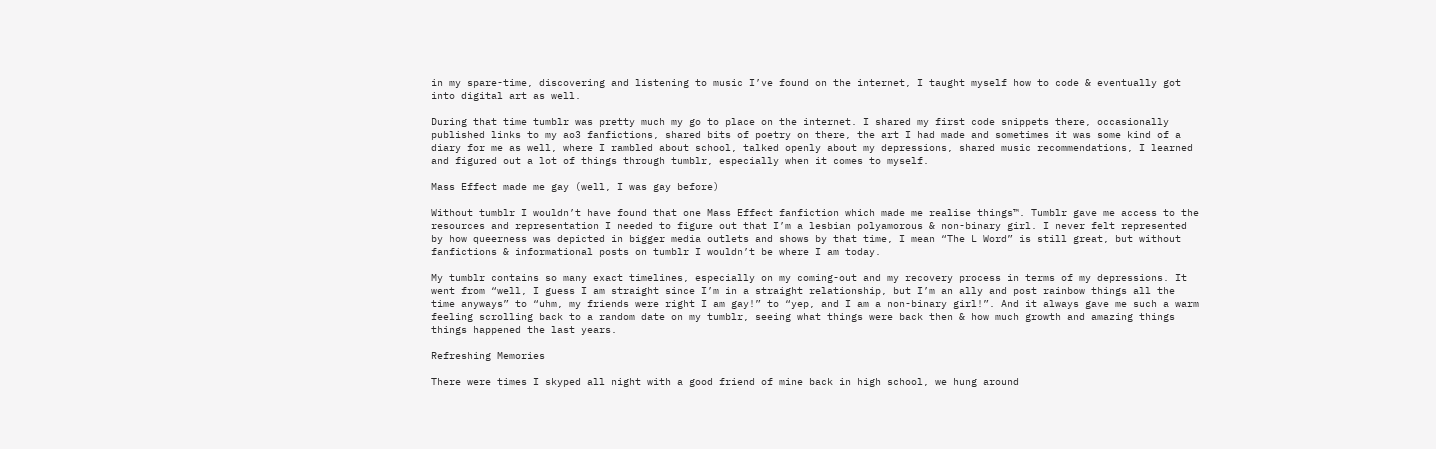in my spare-time, discovering and listening to music I’ve found on the internet, I taught myself how to code & eventually got into digital art as well.

During that time tumblr was pretty much my go to place on the internet. I shared my first code snippets there, occasionally published links to my ao3 fanfictions, shared bits of poetry on there, the art I had made and sometimes it was some kind of a diary for me as well, where I rambled about school, talked openly about my depressions, shared music recommendations, I learned and figured out a lot of things through tumblr, especially when it comes to myself.

Mass Effect made me gay (well, I was gay before)

Without tumblr I wouldn’t have found that one Mass Effect fanfiction which made me realise things™. Tumblr gave me access to the resources and representation I needed to figure out that I’m a lesbian polyamorous & non-binary girl. I never felt represented by how queerness was depicted in bigger media outlets and shows by that time, I mean “The L Word” is still great, but without fanfictions & informational posts on tumblr I wouldn’t be where I am today.

My tumblr contains so many exact timelines, especially on my coming-out and my recovery process in terms of my depressions. It went from “well, I guess I am straight since I’m in a straight relationship, but I’m an ally and post rainbow things all the time anyways” to “uhm, my friends were right I am gay!” to “yep, and I am a non-binary girl!”. And it always gave me such a warm feeling scrolling back to a random date on my tumblr, seeing what things were back then & how much growth and amazing things things happened the last years.

Refreshing Memories

There were times I skyped all night with a good friend of mine back in high school, we hung around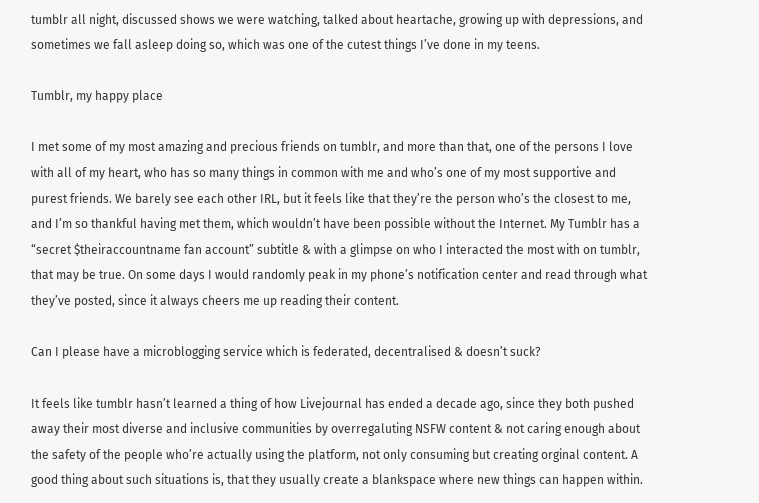tumblr all night, discussed shows we were watching, talked about heartache, growing up with depressions, and sometimes we fall asleep doing so, which was one of the cutest things I’ve done in my teens.

Tumblr, my happy place

I met some of my most amazing and precious friends on tumblr, and more than that, one of the persons I love with all of my heart, who has so many things in common with me and who’s one of my most supportive and purest friends. We barely see each other IRL, but it feels like that they’re the person who’s the closest to me, and I’m so thankful having met them, which wouldn’t have been possible without the Internet. My Tumblr has a “secret $theiraccountname fan account” subtitle & with a glimpse on who I interacted the most with on tumblr, that may be true. On some days I would randomly peak in my phone’s notification center and read through what they’ve posted, since it always cheers me up reading their content.

Can I please have a microblogging service which is federated, decentralised & doesn’t suck?

It feels like tumblr hasn’t learned a thing of how Livejournal has ended a decade ago, since they both pushed away their most diverse and inclusive communities by overregaluting NSFW content & not caring enough about the safety of the people who’re actually using the platform, not only consuming but creating orginal content. A good thing about such situations is, that they usually create a blankspace where new things can happen within.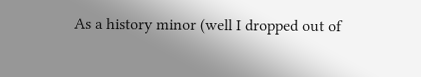As a history minor (well I dropped out of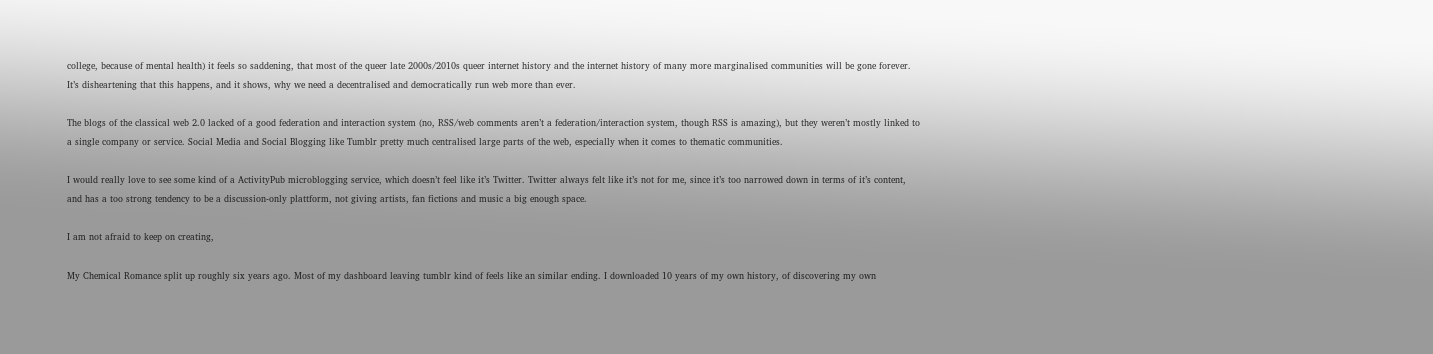college, because of mental health) it feels so saddening, that most of the queer late 2000s/2010s queer internet history and the internet history of many more marginalised communities will be gone forever. It’s disheartening that this happens, and it shows, why we need a decentralised and democratically run web more than ever.

The blogs of the classical web 2.0 lacked of a good federation and interaction system (no, RSS/web comments aren’t a federation/interaction system, though RSS is amazing), but they weren’t mostly linked to a single company or service. Social Media and Social Blogging like Tumblr pretty much centralised large parts of the web, especially when it comes to thematic communities.

I would really love to see some kind of a ActivityPub microblogging service, which doesn’t feel like it’s Twitter. Twitter always felt like it’s not for me, since it’s too narrowed down in terms of it’s content, and has a too strong tendency to be a discussion-only plattform, not giving artists, fan fictions and music a big enough space.

I am not afraid to keep on creating,

My Chemical Romance split up roughly six years ago. Most of my dashboard leaving tumblr kind of feels like an similar ending. I downloaded 10 years of my own history, of discovering my own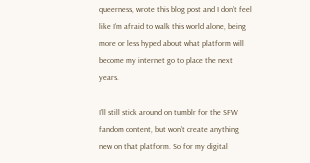queerness, wrote this blog post and I don’t feel like I’m afraid to walk this world alone, being more or less hyped about what platform will become my internet go to place the next years.

I’ll still stick around on tumblr for the SFW fandom content, but won’t create anything new on that platform. So for my digital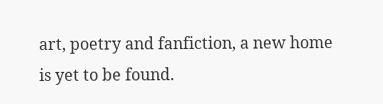art, poetry and fanfiction, a new home is yet to be found.